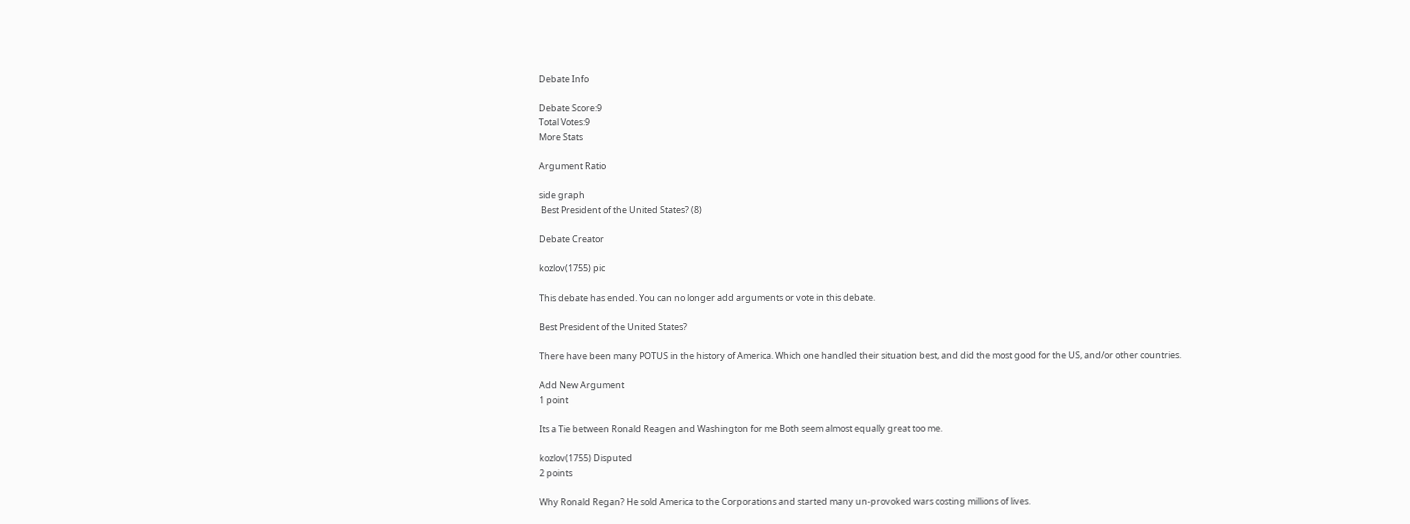Debate Info

Debate Score:9
Total Votes:9
More Stats

Argument Ratio

side graph
 Best President of the United States? (8)

Debate Creator

kozlov(1755) pic

This debate has ended. You can no longer add arguments or vote in this debate.

Best President of the United States?

There have been many POTUS in the history of America. Which one handled their situation best, and did the most good for the US, and/or other countries.

Add New Argument
1 point

Its a Tie between Ronald Reagen and Washington for me Both seem almost equally great too me.

kozlov(1755) Disputed
2 points

Why Ronald Regan? He sold America to the Corporations and started many un-provoked wars costing millions of lives.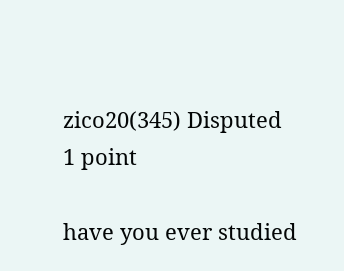zico20(345) Disputed
1 point

have you ever studied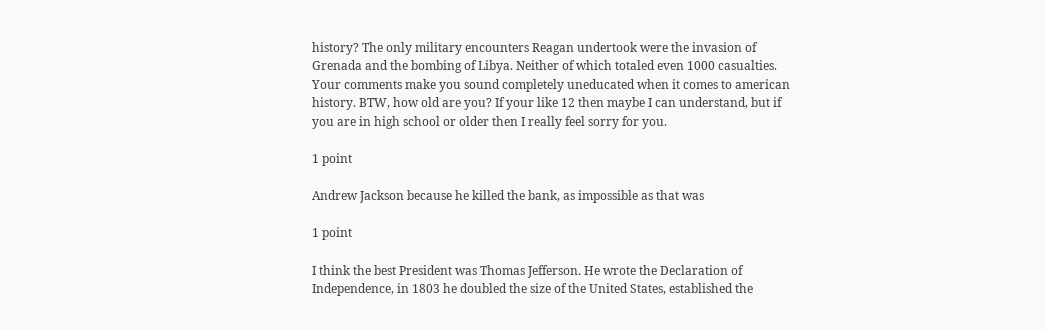history? The only military encounters Reagan undertook were the invasion of Grenada and the bombing of Libya. Neither of which totaled even 1000 casualties. Your comments make you sound completely uneducated when it comes to american history. BTW, how old are you? If your like 12 then maybe I can understand, but if you are in high school or older then I really feel sorry for you.

1 point

Andrew Jackson because he killed the bank, as impossible as that was

1 point

I think the best President was Thomas Jefferson. He wrote the Declaration of Independence, in 1803 he doubled the size of the United States, established the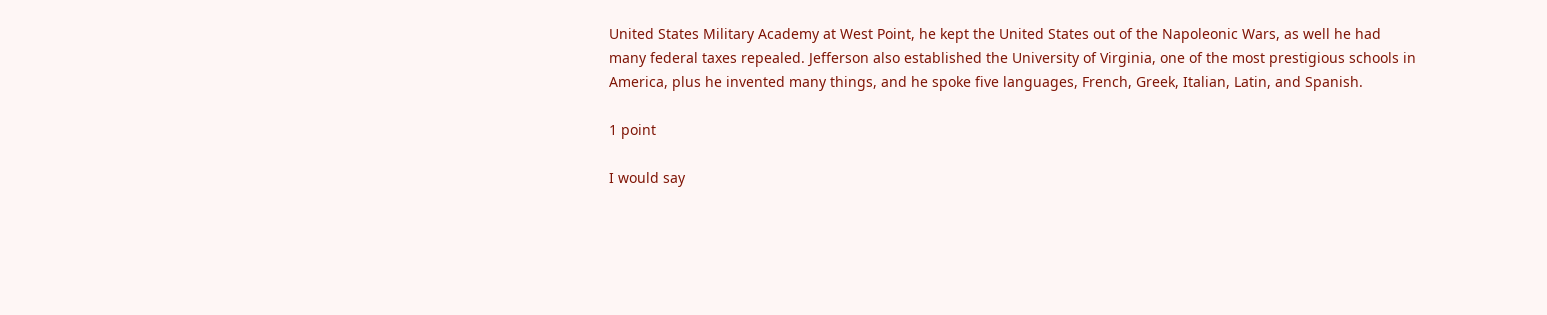United States Military Academy at West Point, he kept the United States out of the Napoleonic Wars, as well he had many federal taxes repealed. Jefferson also established the University of Virginia, one of the most prestigious schools in America, plus he invented many things, and he spoke five languages, French, Greek, Italian, Latin, and Spanish.

1 point

I would say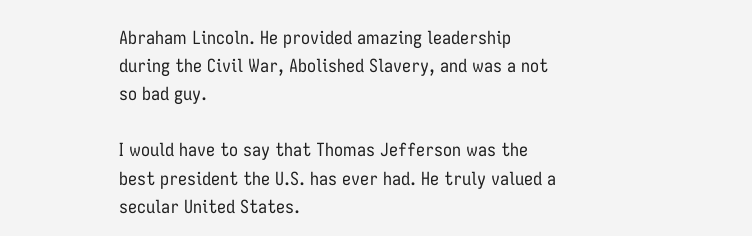Abraham Lincoln. He provided amazing leadership during the Civil War, Abolished Slavery, and was a not so bad guy.

I would have to say that Thomas Jefferson was the best president the U.S. has ever had. He truly valued a secular United States.